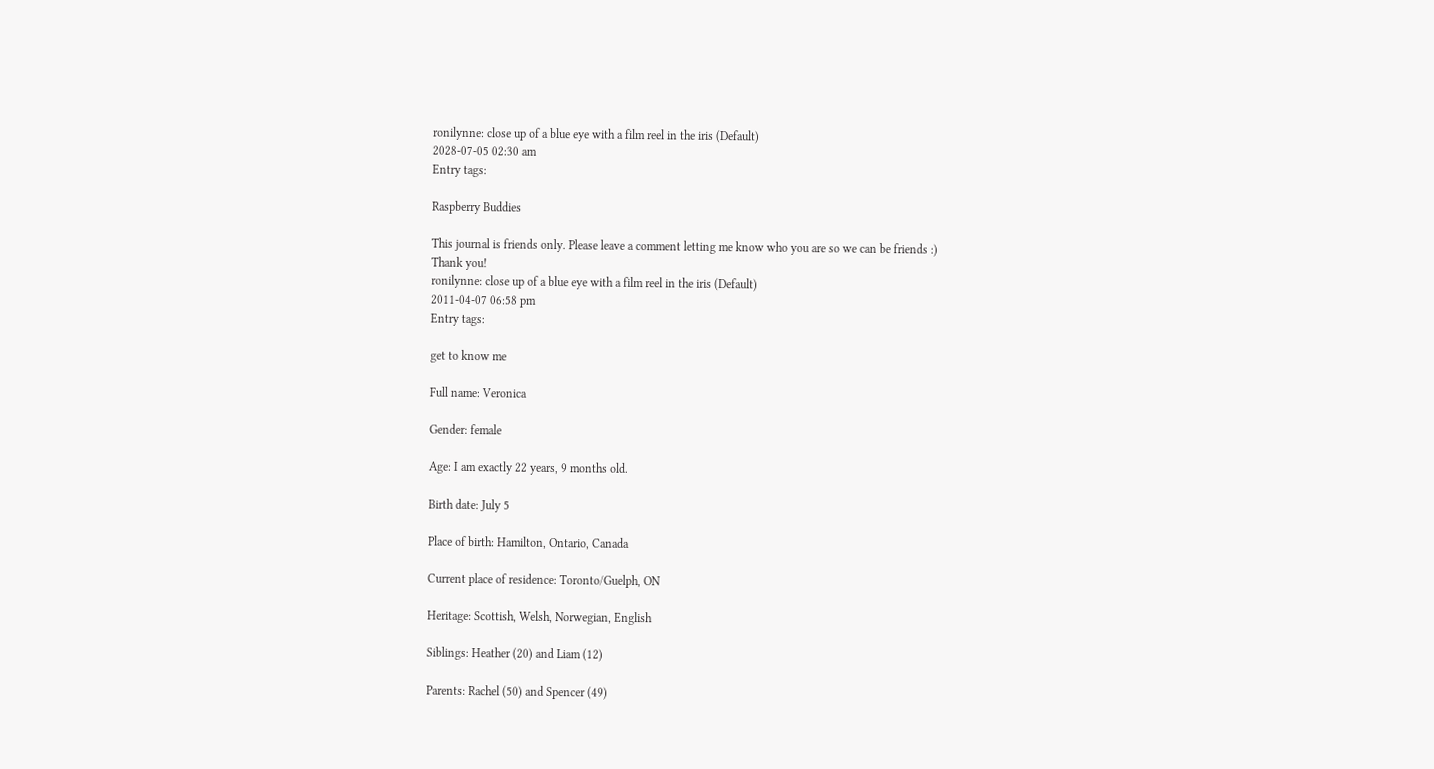ronilynne: close up of a blue eye with a film reel in the iris (Default)
2028-07-05 02:30 am
Entry tags:

Raspberry Buddies

This journal is friends only. Please leave a comment letting me know who you are so we can be friends :)
Thank you!
ronilynne: close up of a blue eye with a film reel in the iris (Default)
2011-04-07 06:58 pm
Entry tags:

get to know me

Full name: Veronica

Gender: female

Age: I am exactly 22 years, 9 months old.

Birth date: July 5

Place of birth: Hamilton, Ontario, Canada

Current place of residence: Toronto/Guelph, ON

Heritage: Scottish, Welsh, Norwegian, English

Siblings: Heather (20) and Liam (12)

Parents: Rachel (50) and Spencer (49)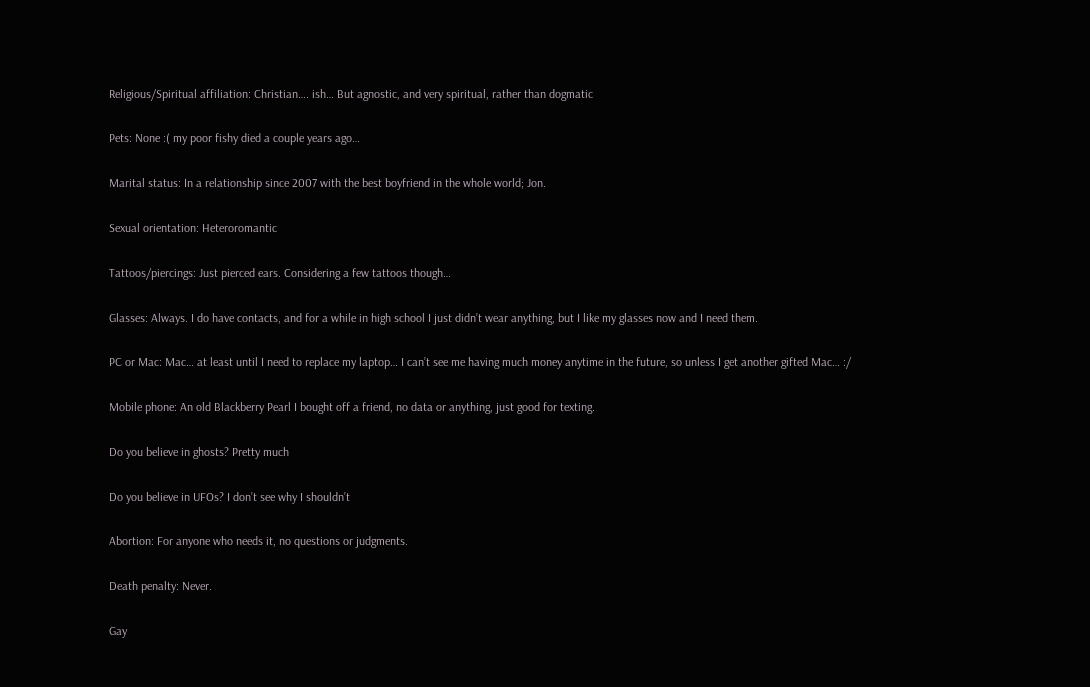Religious/Spiritual affiliation: Christian…. ish… But agnostic, and very spiritual, rather than dogmatic

Pets: None :( my poor fishy died a couple years ago…

Marital status: In a relationship since 2007 with the best boyfriend in the whole world; Jon.

Sexual orientation: Heteroromantic

Tattoos/piercings: Just pierced ears. Considering a few tattoos though…

Glasses: Always. I do have contacts, and for a while in high school I just didn’t wear anything, but I like my glasses now and I need them.

PC or Mac: Mac… at least until I need to replace my laptop… I can’t see me having much money anytime in the future, so unless I get another gifted Mac… :/

Mobile phone: An old Blackberry Pearl I bought off a friend, no data or anything, just good for texting.

Do you believe in ghosts? Pretty much

Do you believe in UFOs? I don’t see why I shouldn’t

Abortion: For anyone who needs it, no questions or judgments.

Death penalty: Never.

Gay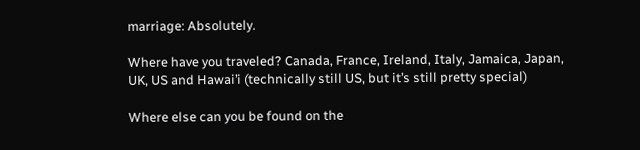marriage: Absolutely.

Where have you traveled? Canada, France, Ireland, Italy, Jamaica, Japan, UK, US and Hawai’i (technically still US, but it’s still pretty special)

Where else can you be found on the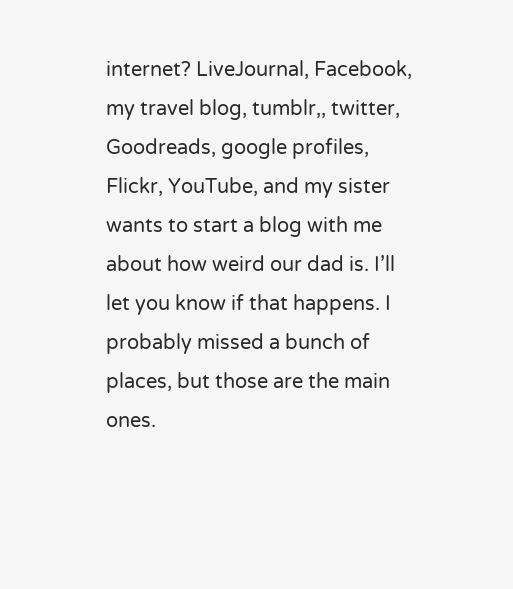internet? LiveJournal, Facebook, my travel blog, tumblr,, twitter, Goodreads, google profiles, Flickr, YouTube, and my sister wants to start a blog with me about how weird our dad is. I’ll let you know if that happens. I probably missed a bunch of places, but those are the main ones.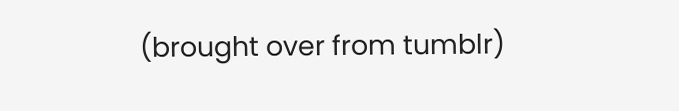(brought over from tumblr)